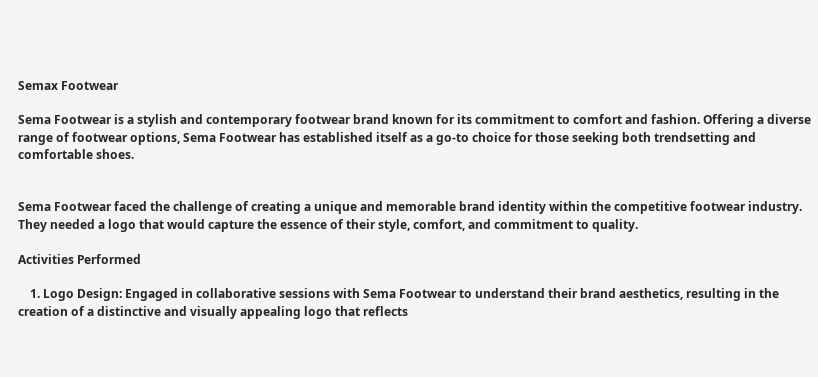Semax Footwear

Sema Footwear is a stylish and contemporary footwear brand known for its commitment to comfort and fashion. Offering a diverse range of footwear options, Sema Footwear has established itself as a go-to choice for those seeking both trendsetting and comfortable shoes.


Sema Footwear faced the challenge of creating a unique and memorable brand identity within the competitive footwear industry. They needed a logo that would capture the essence of their style, comfort, and commitment to quality.

Activities Performed

    1. Logo Design: Engaged in collaborative sessions with Sema Footwear to understand their brand aesthetics, resulting in the creation of a distinctive and visually appealing logo that reflects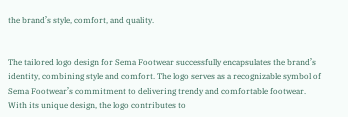the brand’s style, comfort, and quality.


The tailored logo design for Sema Footwear successfully encapsulates the brand’s identity, combining style and comfort. The logo serves as a recognizable symbol of Sema Footwear’s commitment to delivering trendy and comfortable footwear. With its unique design, the logo contributes to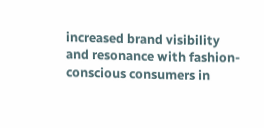increased brand visibility and resonance with fashion-conscious consumers in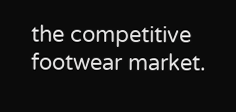the competitive footwear market.